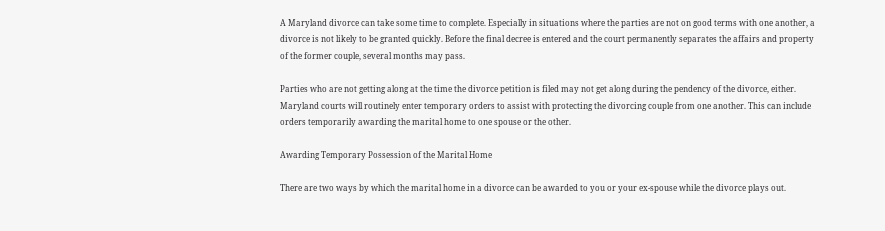A Maryland divorce can take some time to complete. Especially in situations where the parties are not on good terms with one another, a divorce is not likely to be granted quickly. Before the final decree is entered and the court permanently separates the affairs and property of the former couple, several months may pass.

Parties who are not getting along at the time the divorce petition is filed may not get along during the pendency of the divorce, either. Maryland courts will routinely enter temporary orders to assist with protecting the divorcing couple from one another. This can include orders temporarily awarding the marital home to one spouse or the other.

Awarding Temporary Possession of the Marital Home

There are two ways by which the marital home in a divorce can be awarded to you or your ex-spouse while the divorce plays out.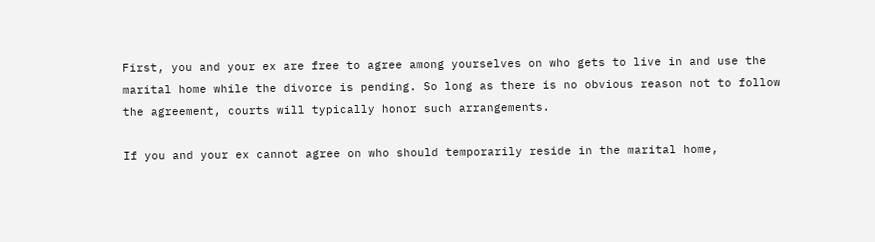First, you and your ex are free to agree among yourselves on who gets to live in and use the marital home while the divorce is pending. So long as there is no obvious reason not to follow the agreement, courts will typically honor such arrangements.

If you and your ex cannot agree on who should temporarily reside in the marital home,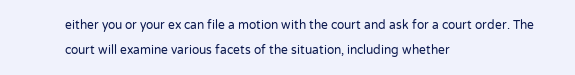either you or your ex can file a motion with the court and ask for a court order. The court will examine various facets of the situation, including whether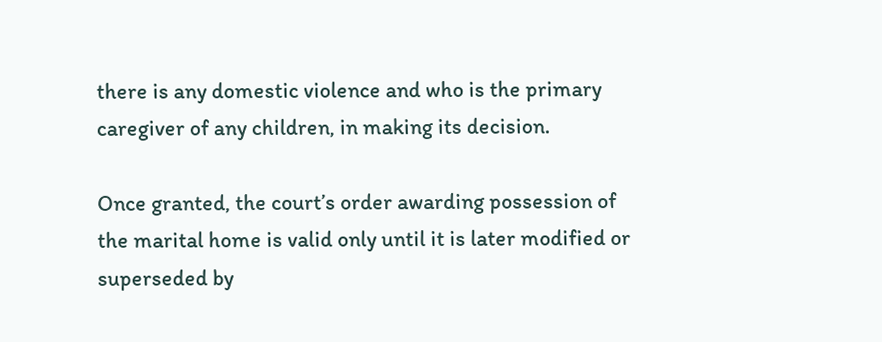there is any domestic violence and who is the primary caregiver of any children, in making its decision.

Once granted, the court’s order awarding possession of the marital home is valid only until it is later modified or superseded by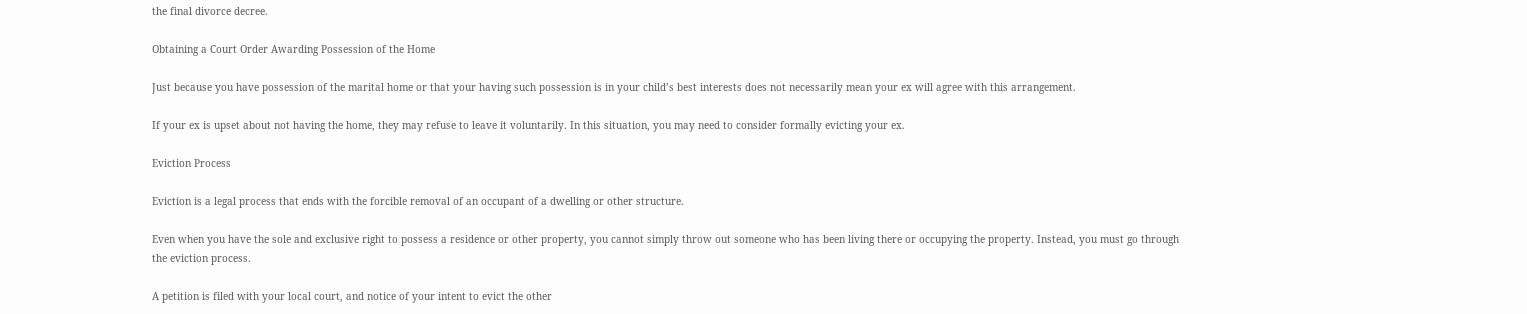the final divorce decree.

Obtaining a Court Order Awarding Possession of the Home

Just because you have possession of the marital home or that your having such possession is in your child’s best interests does not necessarily mean your ex will agree with this arrangement.

If your ex is upset about not having the home, they may refuse to leave it voluntarily. In this situation, you may need to consider formally evicting your ex.

Eviction Process

Eviction is a legal process that ends with the forcible removal of an occupant of a dwelling or other structure.

Even when you have the sole and exclusive right to possess a residence or other property, you cannot simply throw out someone who has been living there or occupying the property. Instead, you must go through the eviction process.

A petition is filed with your local court, and notice of your intent to evict the other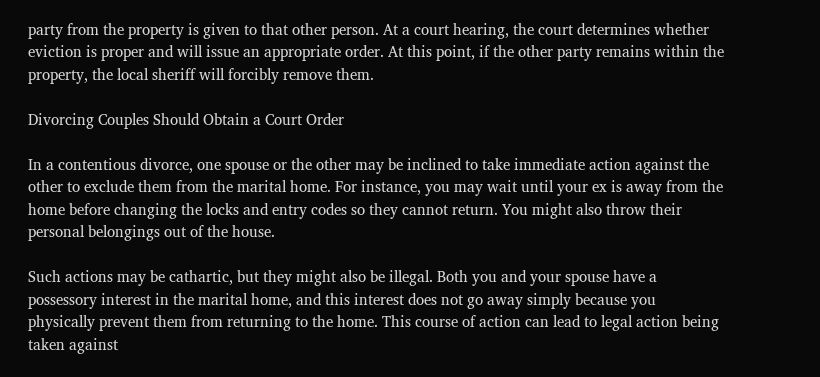party from the property is given to that other person. At a court hearing, the court determines whether eviction is proper and will issue an appropriate order. At this point, if the other party remains within the property, the local sheriff will forcibly remove them.

Divorcing Couples Should Obtain a Court Order

In a contentious divorce, one spouse or the other may be inclined to take immediate action against the other to exclude them from the marital home. For instance, you may wait until your ex is away from the home before changing the locks and entry codes so they cannot return. You might also throw their personal belongings out of the house.

Such actions may be cathartic, but they might also be illegal. Both you and your spouse have a possessory interest in the marital home, and this interest does not go away simply because you physically prevent them from returning to the home. This course of action can lead to legal action being taken against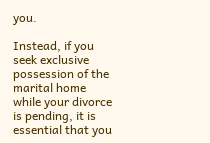you.

Instead, if you seek exclusive possession of the marital home while your divorce is pending, it is essential that you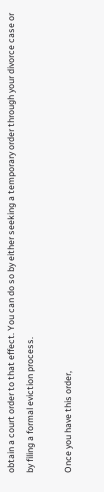obtain a court order to that effect. You can do so by either seeking a temporary order through your divorce case or by filing a formal eviction process.

Once you have this order,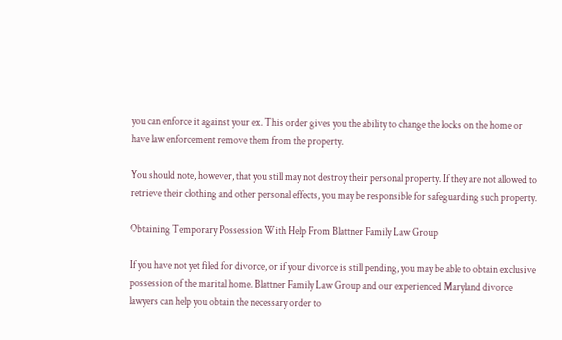you can enforce it against your ex. This order gives you the ability to change the locks on the home or have law enforcement remove them from the property.

You should note, however, that you still may not destroy their personal property. If they are not allowed to retrieve their clothing and other personal effects, you may be responsible for safeguarding such property.

Obtaining Temporary Possession With Help From Blattner Family Law Group

If you have not yet filed for divorce, or if your divorce is still pending, you may be able to obtain exclusive possession of the marital home. Blattner Family Law Group and our experienced Maryland divorce lawyers can help you obtain the necessary order to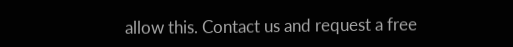allow this. Contact us and request a free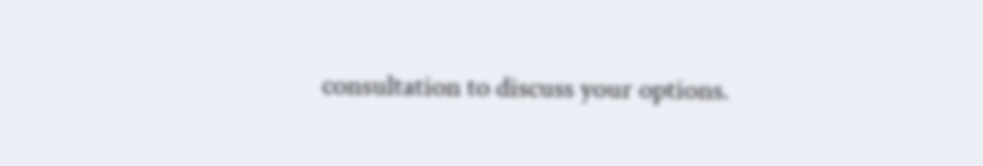consultation to discuss your options.